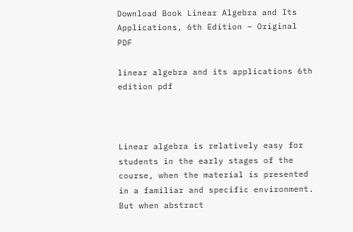Download Book Linear Algebra and Its Applications, 6th Edition – Original PDF

linear algebra and its applications 6th edition pdf



Linear algebra is relatively easy for students in the early stages of the course, when the material is presented in a familiar and specific environment. But when abstract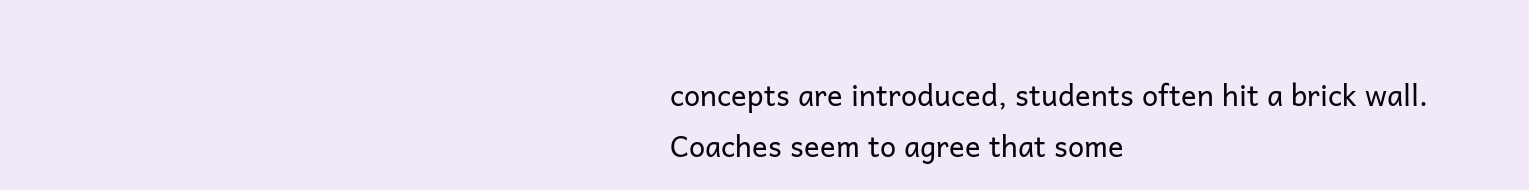concepts are introduced, students often hit a brick wall. Coaches seem to agree that some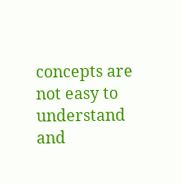concepts are not easy to understand and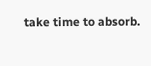take time to absorb.